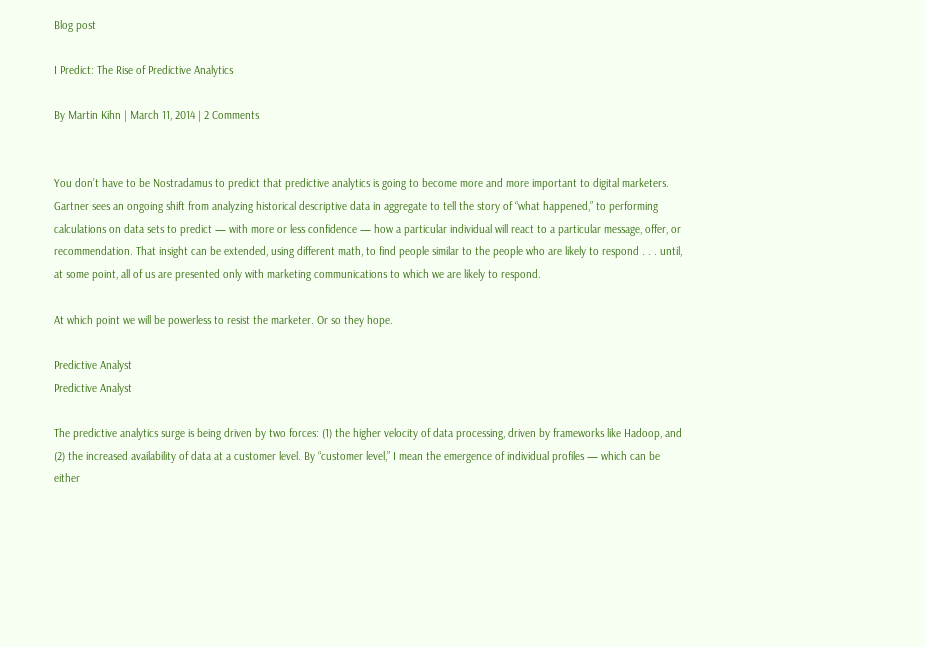Blog post

I Predict: The Rise of Predictive Analytics

By Martin Kihn | March 11, 2014 | 2 Comments


You don’t have to be Nostradamus to predict that predictive analytics is going to become more and more important to digital marketers. Gartner sees an ongoing shift from analyzing historical descriptive data in aggregate to tell the story of “what happened,” to performing calculations on data sets to predict — with more or less confidence — how a particular individual will react to a particular message, offer, or recommendation. That insight can be extended, using different math, to find people similar to the people who are likely to respond . . . until, at some point, all of us are presented only with marketing communications to which we are likely to respond.

At which point we will be powerless to resist the marketer. Or so they hope.

Predictive Analyst
Predictive Analyst

The predictive analytics surge is being driven by two forces: (1) the higher velocity of data processing, driven by frameworks like Hadoop, and (2) the increased availability of data at a customer level. By “customer level,” I mean the emergence of individual profiles — which can be either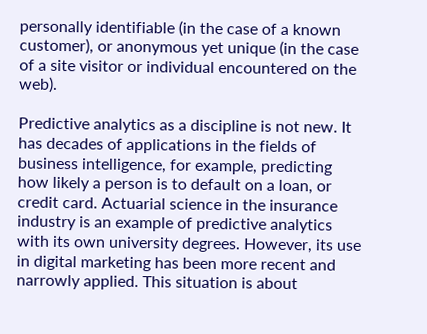personally identifiable (in the case of a known customer), or anonymous yet unique (in the case of a site visitor or individual encountered on the web).

Predictive analytics as a discipline is not new. It has decades of applications in the fields of business intelligence, for example, predicting how likely a person is to default on a loan, or credit card. Actuarial science in the insurance industry is an example of predictive analytics with its own university degrees. However, its use in digital marketing has been more recent and narrowly applied. This situation is about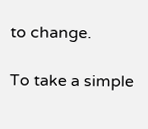to change.

To take a simple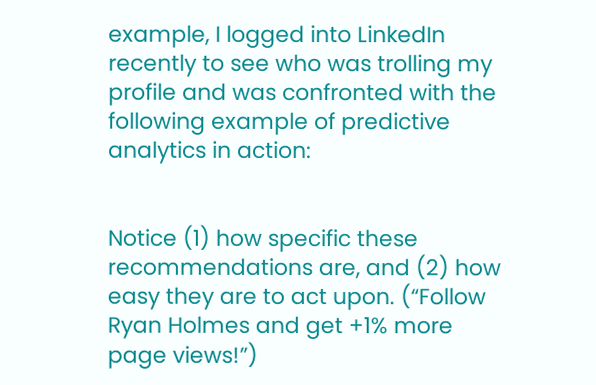example, I logged into LinkedIn recently to see who was trolling my profile and was confronted with the following example of predictive analytics in action:


Notice (1) how specific these recommendations are, and (2) how easy they are to act upon. (“Follow Ryan Holmes and get +1% more page views!”)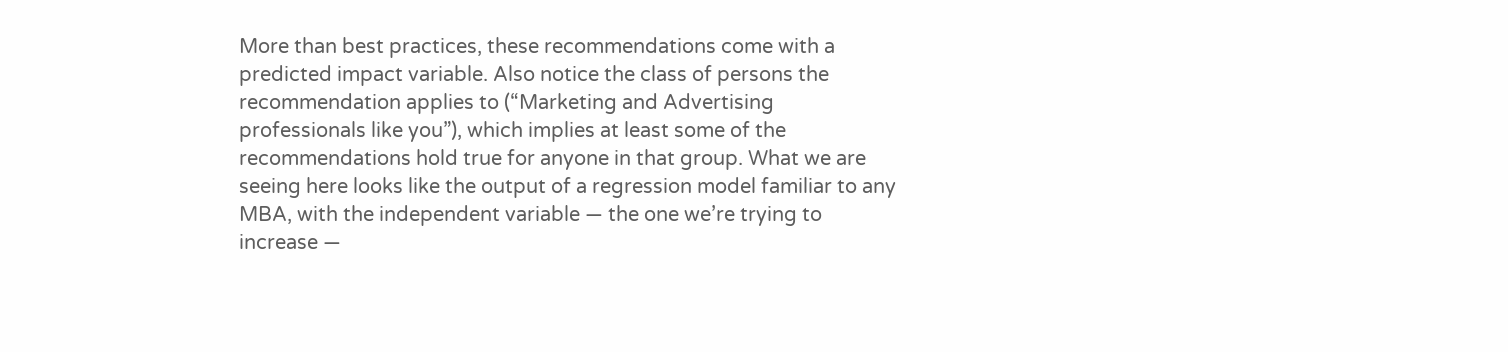More than best practices, these recommendations come with a predicted impact variable. Also notice the class of persons the recommendation applies to (“Marketing and Advertising professionals like you”), which implies at least some of the recommendations hold true for anyone in that group. What we are seeing here looks like the output of a regression model familiar to any MBA, with the independent variable — the one we’re trying to increase —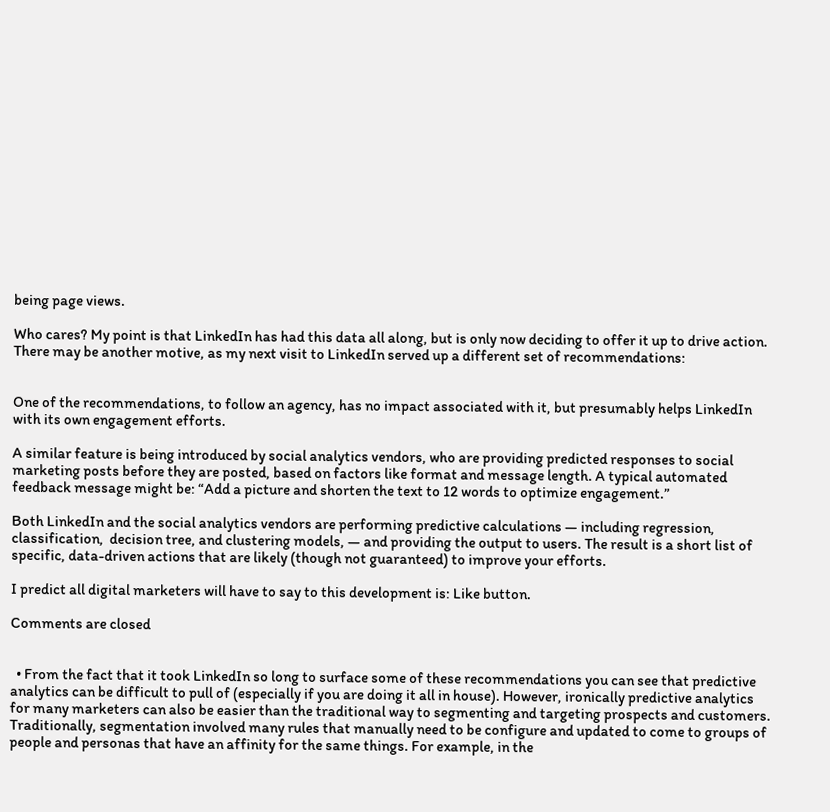being page views.

Who cares? My point is that LinkedIn has had this data all along, but is only now deciding to offer it up to drive action. There may be another motive, as my next visit to LinkedIn served up a different set of recommendations:


One of the recommendations, to follow an agency, has no impact associated with it, but presumably helps LinkedIn with its own engagement efforts.

A similar feature is being introduced by social analytics vendors, who are providing predicted responses to social marketing posts before they are posted, based on factors like format and message length. A typical automated feedback message might be: “Add a picture and shorten the text to 12 words to optimize engagement.”

Both LinkedIn and the social analytics vendors are performing predictive calculations — including regression, classification,  decision tree, and clustering models, — and providing the output to users. The result is a short list of specific, data-driven actions that are likely (though not guaranteed) to improve your efforts.

I predict all digital marketers will have to say to this development is: Like button.

Comments are closed


  • From the fact that it took LinkedIn so long to surface some of these recommendations you can see that predictive analytics can be difficult to pull of (especially if you are doing it all in house). However, ironically predictive analytics for many marketers can also be easier than the traditional way to segmenting and targeting prospects and customers. Traditionally, segmentation involved many rules that manually need to be configure and updated to come to groups of people and personas that have an affinity for the same things. For example, in the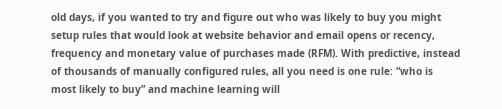old days, if you wanted to try and figure out who was likely to buy you might setup rules that would look at website behavior and email opens or recency, frequency and monetary value of purchases made (RFM). With predictive, instead of thousands of manually configured rules, all you need is one rule: “who is most likely to buy” and machine learning will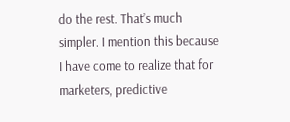do the rest. That’s much simpler. I mention this because I have come to realize that for marketers, predictive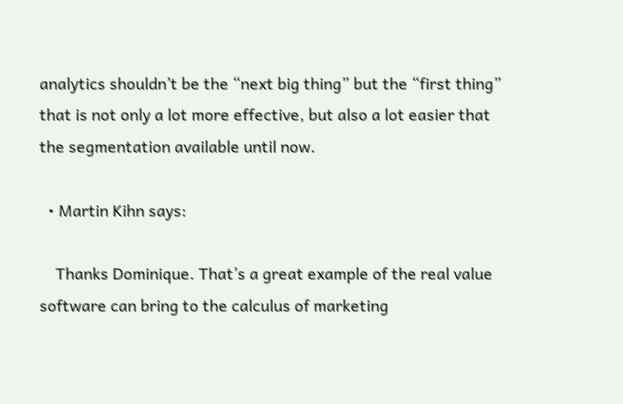analytics shouldn’t be the “next big thing” but the “first thing” that is not only a lot more effective, but also a lot easier that the segmentation available until now.

  • Martin Kihn says:

    Thanks Dominique. That’s a great example of the real value software can bring to the calculus of marketing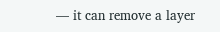— it can remove a layer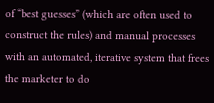of “best guesses” (which are often used to construct the rules) and manual processes with an automated, iterative system that frees the marketer to do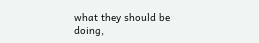what they should be doing,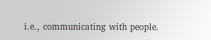i.e., communicating with people.